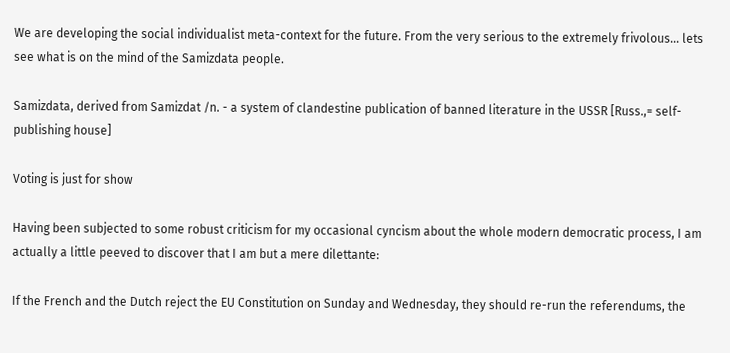We are developing the social individualist meta-context for the future. From the very serious to the extremely frivolous... lets see what is on the mind of the Samizdata people.

Samizdata, derived from Samizdat /n. - a system of clandestine publication of banned literature in the USSR [Russ.,= self-publishing house]

Voting is just for show

Having been subjected to some robust criticism for my occasional cyncism about the whole modern democratic process, I am actually a little peeved to discover that I am but a mere dilettante:

If the French and the Dutch reject the EU Constitution on Sunday and Wednesday, they should re-run the referendums, the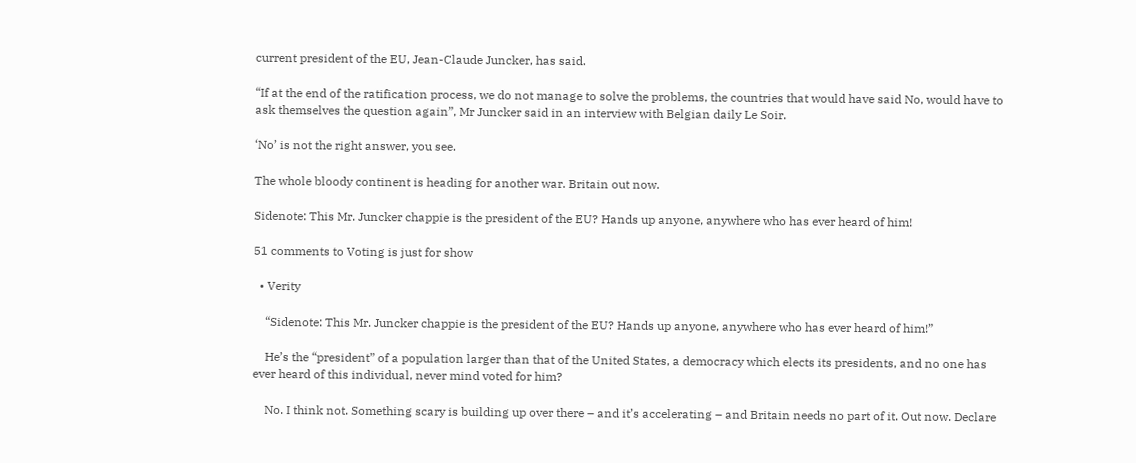current president of the EU, Jean-Claude Juncker, has said.

“If at the end of the ratification process, we do not manage to solve the problems, the countries that would have said No, would have to ask themselves the question again”, Mr Juncker said in an interview with Belgian daily Le Soir.

‘No’ is not the right answer, you see.

The whole bloody continent is heading for another war. Britain out now.

Sidenote: This Mr. Juncker chappie is the president of the EU? Hands up anyone, anywhere who has ever heard of him!

51 comments to Voting is just for show

  • Verity

    “Sidenote: This Mr. Juncker chappie is the president of the EU? Hands up anyone, anywhere who has ever heard of him!”

    He’s the “president” of a population larger than that of the United States, a democracy which elects its presidents, and no one has ever heard of this individual, never mind voted for him?

    No. I think not. Something scary is building up over there – and it’s accelerating – and Britain needs no part of it. Out now. Declare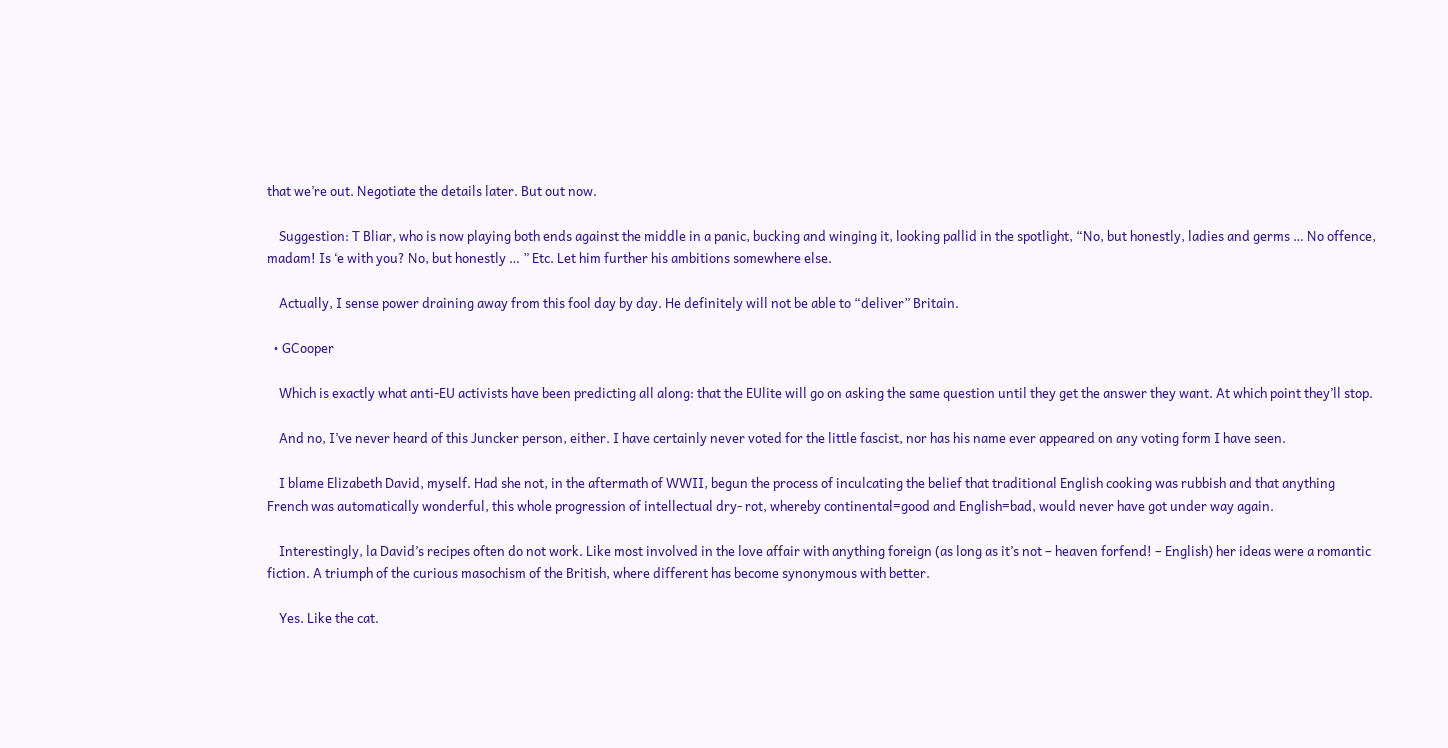that we’re out. Negotiate the details later. But out now.

    Suggestion: T Bliar, who is now playing both ends against the middle in a panic, bucking and winging it, looking pallid in the spotlight, “No, but honestly, ladies and germs … No offence, madam! Is ‘e with you? No, but honestly … ” Etc. Let him further his ambitions somewhere else.

    Actually, I sense power draining away from this fool day by day. He definitely will not be able to “deliver” Britain.

  • GCooper

    Which is exactly what anti-EU activists have been predicting all along: that the EUlite will go on asking the same question until they get the answer they want. At which point they’ll stop.

    And no, I’ve never heard of this Juncker person, either. I have certainly never voted for the little fascist, nor has his name ever appeared on any voting form I have seen.

    I blame Elizabeth David, myself. Had she not, in the aftermath of WWII, begun the process of inculcating the belief that traditional English cooking was rubbish and that anything French was automatically wonderful, this whole progression of intellectual dry- rot, whereby continental=good and English=bad, would never have got under way again.

    Interestingly, la David’s recipes often do not work. Like most involved in the love affair with anything foreign (as long as it’s not – heaven forfend! – English) her ideas were a romantic fiction. A triumph of the curious masochism of the British, where different has become synonymous with better.

    Yes. Like the cat.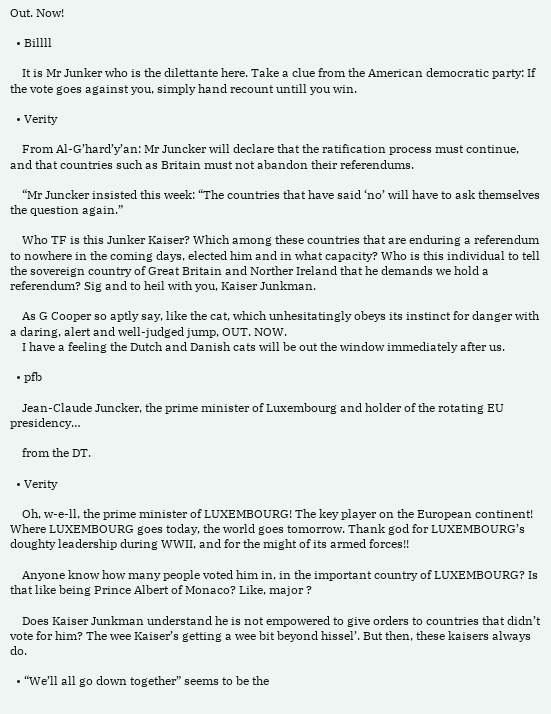Out. Now!

  • Billll

    It is Mr Junker who is the dilettante here. Take a clue from the American democratic party: If the vote goes against you, simply hand recount untill you win.

  • Verity

    From Al-G’hard’y’an: Mr Juncker will declare that the ratification process must continue, and that countries such as Britain must not abandon their referendums.

    “Mr Juncker insisted this week: “The countries that have said ‘no’ will have to ask themselves the question again.”

    Who TF is this Junker Kaiser? Which among these countries that are enduring a referendum to nowhere in the coming days, elected him and in what capacity? Who is this individual to tell the sovereign country of Great Britain and Norther Ireland that he demands we hold a referendum? Sig and to heil with you, Kaiser Junkman.

    As G Cooper so aptly say, like the cat, which unhesitatingly obeys its instinct for danger with a daring, alert and well-judged jump, OUT. NOW.
    I have a feeling the Dutch and Danish cats will be out the window immediately after us.

  • pfb

    Jean-Claude Juncker, the prime minister of Luxembourg and holder of the rotating EU presidency…

    from the DT.

  • Verity

    Oh, w-e-ll, the prime minister of LUXEMBOURG! The key player on the European continent! Where LUXEMBOURG goes today, the world goes tomorrow. Thank god for LUXEMBOURG’s doughty leadership during WWII, and for the might of its armed forces!!

    Anyone know how many people voted him in, in the important country of LUXEMBOURG? Is that like being Prince Albert of Monaco? Like, major ?

    Does Kaiser Junkman understand he is not empowered to give orders to countries that didn’t vote for him? The wee Kaiser’s getting a wee bit beyond hissel’. But then, these kaisers always do.

  • “We’ll all go down together” seems to be the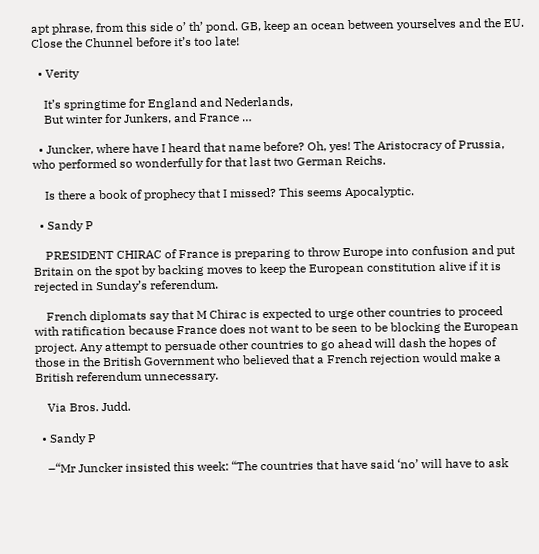apt phrase, from this side o’ th’ pond. GB, keep an ocean between yourselves and the EU. Close the Chunnel before it’s too late!

  • Verity

    It’s springtime for England and Nederlands,
    But winter for Junkers, and France …

  • Juncker, where have I heard that name before? Oh, yes! The Aristocracy of Prussia, who performed so wonderfully for that last two German Reichs.

    Is there a book of prophecy that I missed? This seems Apocalyptic.

  • Sandy P

    PRESIDENT CHIRAC of France is preparing to throw Europe into confusion and put Britain on the spot by backing moves to keep the European constitution alive if it is rejected in Sunday’s referendum.

    French diplomats say that M Chirac is expected to urge other countries to proceed with ratification because France does not want to be seen to be blocking the European project. Any attempt to persuade other countries to go ahead will dash the hopes of those in the British Government who believed that a French rejection would make a British referendum unnecessary.

    Via Bros. Judd.

  • Sandy P

    –“Mr Juncker insisted this week: “The countries that have said ‘no’ will have to ask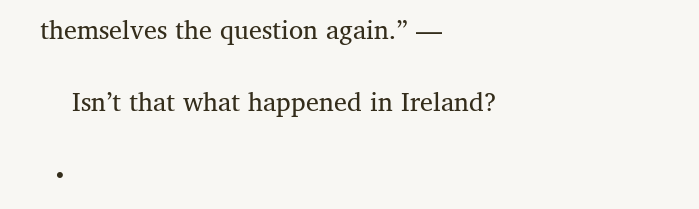themselves the question again.” —

    Isn’t that what happened in Ireland?

  •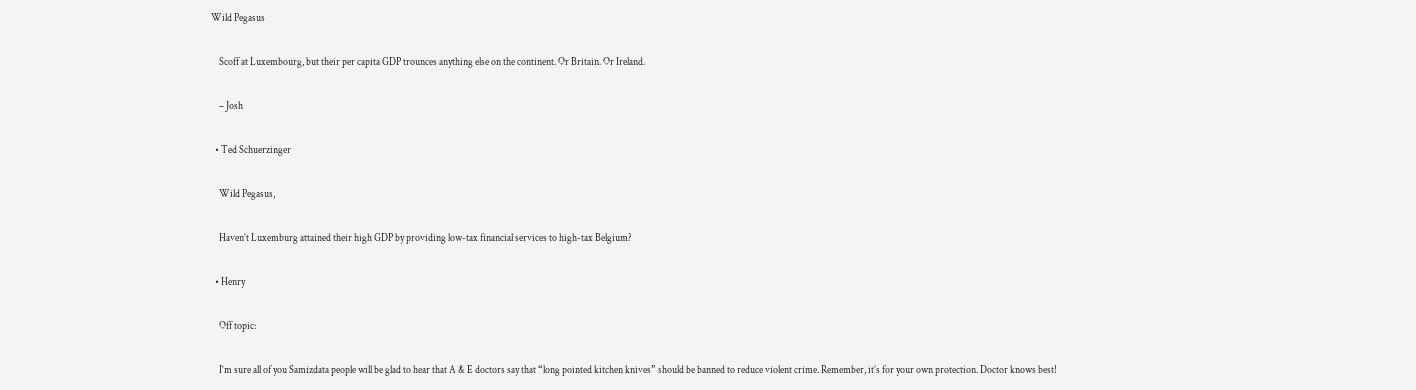Wild Pegasus

    Scoff at Luxembourg, but their per capita GDP trounces anything else on the continent. Or Britain. Or Ireland.

    – Josh

  • Ted Schuerzinger

    Wild Pegasus,

    Haven’t Luxemburg attained their high GDP by providing low-tax financial services to high-tax Belgium?

  • Henry

    Off topic:

    I’m sure all of you Samizdata people will be glad to hear that A & E doctors say that “long pointed kitchen knives” should be banned to reduce violent crime. Remember, it’s for your own protection. Doctor knows best!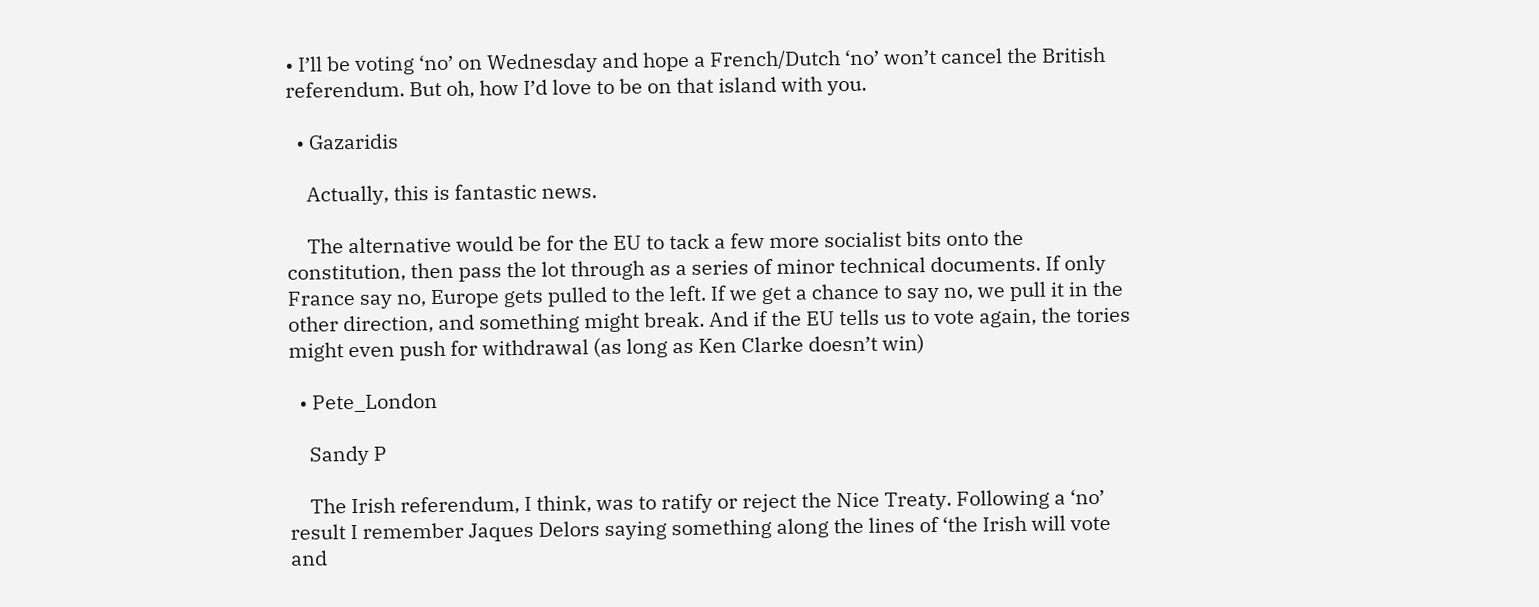• I’ll be voting ‘no’ on Wednesday and hope a French/Dutch ‘no’ won’t cancel the British referendum. But oh, how I’d love to be on that island with you.

  • Gazaridis

    Actually, this is fantastic news.

    The alternative would be for the EU to tack a few more socialist bits onto the constitution, then pass the lot through as a series of minor technical documents. If only France say no, Europe gets pulled to the left. If we get a chance to say no, we pull it in the other direction, and something might break. And if the EU tells us to vote again, the tories might even push for withdrawal (as long as Ken Clarke doesn’t win)

  • Pete_London

    Sandy P

    The Irish referendum, I think, was to ratify or reject the Nice Treaty. Following a ‘no’ result I remember Jaques Delors saying something along the lines of ‘the Irish will vote and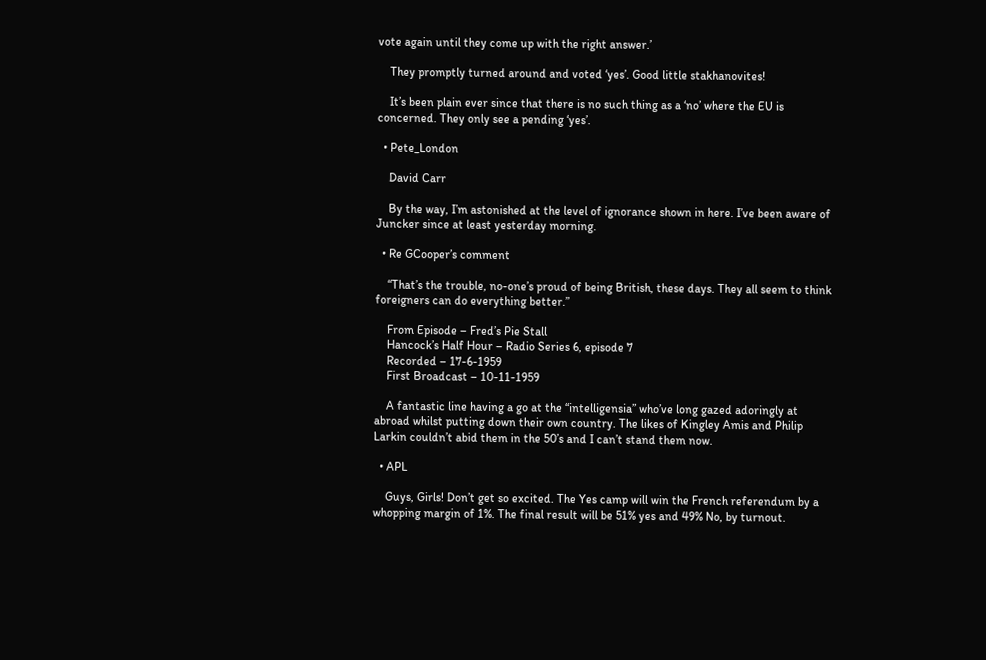vote again until they come up with the right answer.’

    They promptly turned around and voted ‘yes’. Good little stakhanovites!

    It’s been plain ever since that there is no such thing as a ‘no’ where the EU is concerned. They only see a pending ‘yes’.

  • Pete_London

    David Carr

    By the way, I’m astonished at the level of ignorance shown in here. I’ve been aware of Juncker since at least yesterday morning.

  • Re GCooper’s comment

    “That’s the trouble, no-one’s proud of being British, these days. They all seem to think foreigners can do everything better.”

    From Episode – Fred’s Pie Stall
    Hancock’s Half Hour – Radio Series 6, episode 7
    Recorded – 17-6-1959
    First Broadcast – 10-11-1959

    A fantastic line having a go at the “intelligensia” who’ve long gazed adoringly at abroad whilst putting down their own country. The likes of Kingley Amis and Philip Larkin couldn’t abid them in the 50’s and I can’t stand them now.

  • APL

    Guys, Girls! Don’t get so excited. The Yes camp will win the French referendum by a whopping margin of 1%. The final result will be 51% yes and 49% No, by turnout.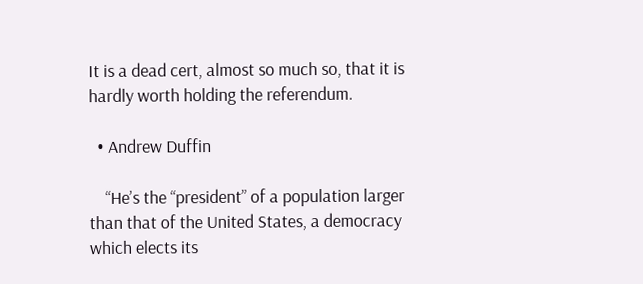It is a dead cert, almost so much so, that it is hardly worth holding the referendum.

  • Andrew Duffin

    “He’s the “president” of a population larger than that of the United States, a democracy which elects its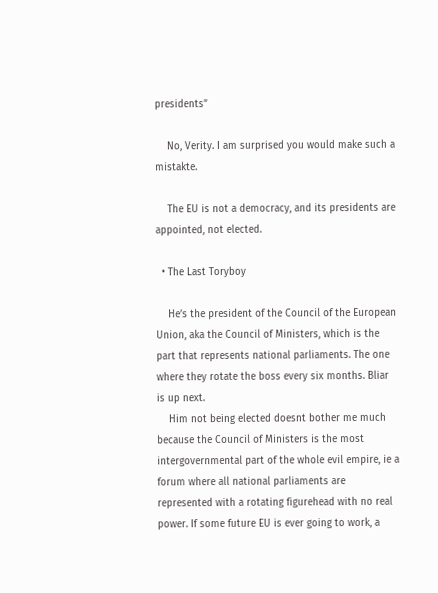presidents”

    No, Verity. I am surprised you would make such a mistakte.

    The EU is not a democracy, and its presidents are appointed, not elected.

  • The Last Toryboy

    He’s the president of the Council of the European Union, aka the Council of Ministers, which is the part that represents national parliaments. The one where they rotate the boss every six months. Bliar is up next.
    Him not being elected doesnt bother me much because the Council of Ministers is the most intergovernmental part of the whole evil empire, ie a forum where all national parliaments are represented with a rotating figurehead with no real power. If some future EU is ever going to work, a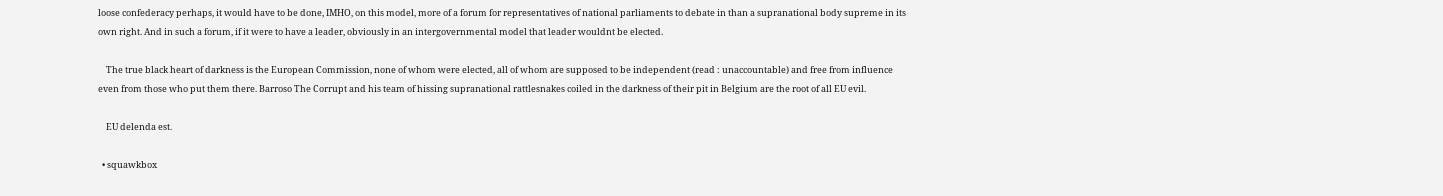loose confederacy perhaps, it would have to be done, IMHO, on this model, more of a forum for representatives of national parliaments to debate in than a supranational body supreme in its own right. And in such a forum, if it were to have a leader, obviously in an intergovernmental model that leader wouldnt be elected.

    The true black heart of darkness is the European Commission, none of whom were elected, all of whom are supposed to be independent (read : unaccountable) and free from influence even from those who put them there. Barroso The Corrupt and his team of hissing supranational rattlesnakes coiled in the darkness of their pit in Belgium are the root of all EU evil.

    EU delenda est.

  • squawkbox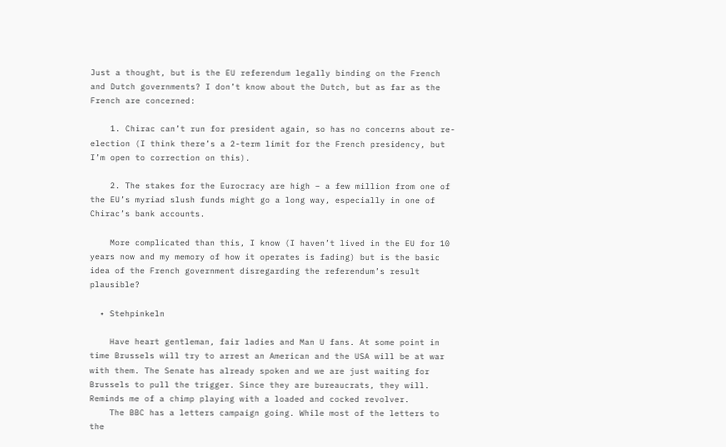Just a thought, but is the EU referendum legally binding on the French and Dutch governments? I don’t know about the Dutch, but as far as the French are concerned:

    1. Chirac can’t run for president again, so has no concerns about re-election (I think there’s a 2-term limit for the French presidency, but I’m open to correction on this).

    2. The stakes for the Eurocracy are high – a few million from one of the EU’s myriad slush funds might go a long way, especially in one of Chirac’s bank accounts.

    More complicated than this, I know (I haven’t lived in the EU for 10 years now and my memory of how it operates is fading) but is the basic idea of the French government disregarding the referendum’s result plausible?

  • Stehpinkeln

    Have heart gentleman, fair ladies and Man U fans. At some point in time Brussels will try to arrest an American and the USA will be at war with them. The Senate has already spoken and we are just waiting for Brussels to pull the trigger. Since they are bureaucrats, they will. Reminds me of a chimp playing with a loaded and cocked revolver.
    The BBC has a letters campaign going. While most of the letters to the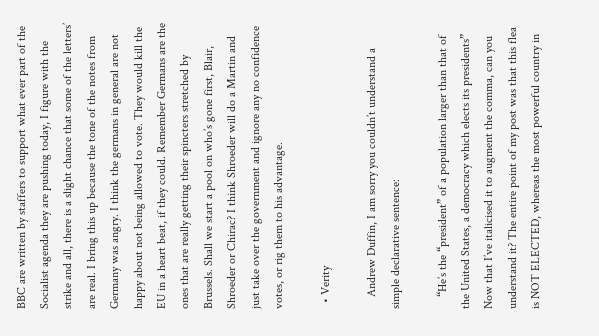BBC are written by staffers to support what ever part of the Socialist agenda they are pushing today, I figure with the strike and all, there is a slight chance that some of the letters’ are real. I bring this up because the tone of the notes from Germany was angry. I think the germans in general are not happy about not being allowed to vote. They would kill the EU in a heart beat, if they could. Remember Germans are the ones that are really getting their spincters stretched by Brussels. Shall we start a pool on who’s gone first, Blair, Shroeder or Chirac? I think Shroeder will do a Martin and just take over the government and ignore any no confidence votes, or rig them to his advantage.

  • Verity

    Andrew Duffin, I am sorry you couldn’t understand a simple declarative sentence:

    “He’s the “president” of a population larger than that of the United States, a democracy which elects its presidents” Now that I’ve italicised it to augment the comma, can you understand it? The entire point of my post was that this flea is NOT ELECTED, whereas the most powerful country in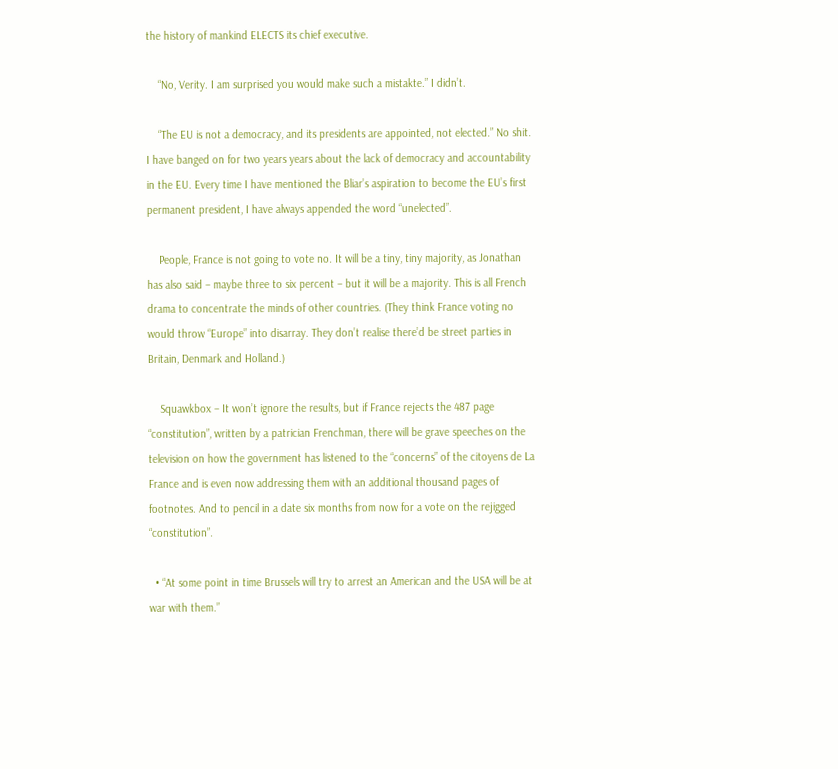the history of mankind ELECTS its chief executive.

    “No, Verity. I am surprised you would make such a mistakte.” I didn’t.

    “The EU is not a democracy, and its presidents are appointed, not elected.” No shit. I have banged on for two years years about the lack of democracy and accountability in the EU. Every time I have mentioned the Bliar’s aspiration to become the EU’s first permanent president, I have always appended the word “unelected”.

    People, France is not going to vote no. It will be a tiny, tiny majority, as Jonathan has also said – maybe three to six percent – but it will be a majority. This is all French drama to concentrate the minds of other countries. (They think France voting no would throw “Europe” into disarray. They don’t realise there’d be street parties in Britain, Denmark and Holland.)

    Squawkbox – It won’t ignore the results, but if France rejects the 487 page “constitution”, written by a patrician Frenchman, there will be grave speeches on the television on how the government has listened to the “concerns” of the citoyens de La France and is even now addressing them with an additional thousand pages of footnotes. And to pencil in a date six months from now for a vote on the rejigged “constitution”.

  • “At some point in time Brussels will try to arrest an American and the USA will be at war with them.”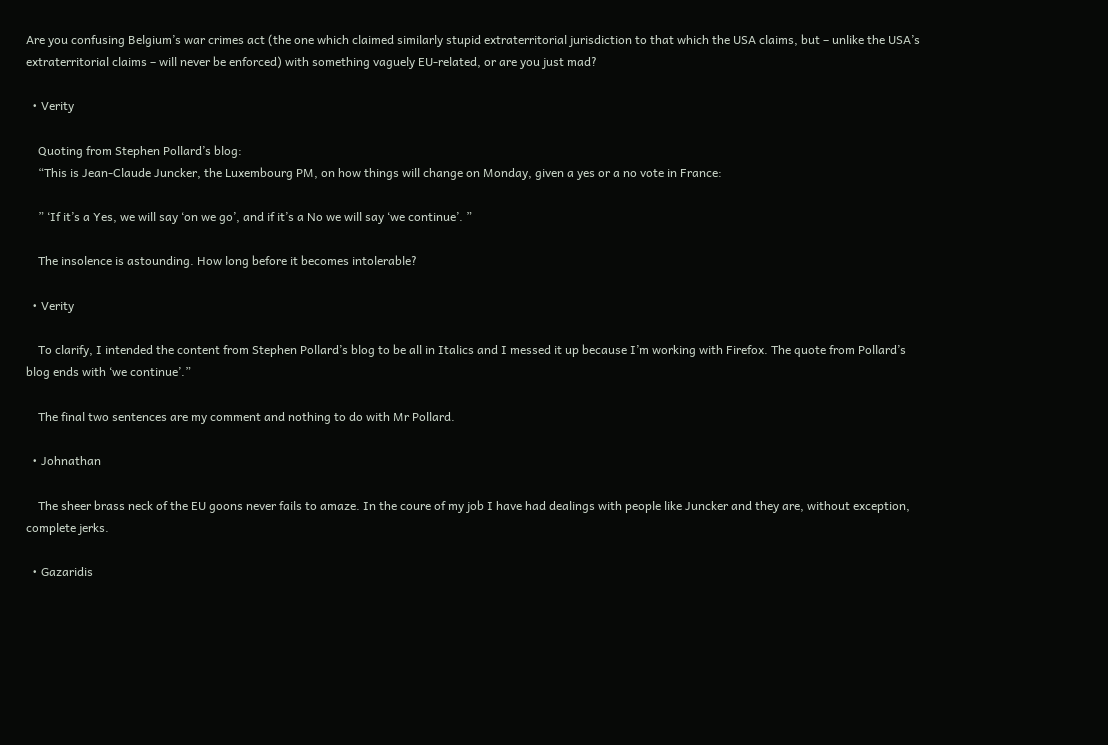Are you confusing Belgium’s war crimes act (the one which claimed similarly stupid extraterritorial jurisdiction to that which the USA claims, but – unlike the USA’s extraterritorial claims – will never be enforced) with something vaguely EU-related, or are you just mad?

  • Verity

    Quoting from Stephen Pollard’s blog:
    “This is Jean-Claude Juncker, the Luxembourg PM, on how things will change on Monday, given a yes or a no vote in France:

    ” ‘If it’s a Yes, we will say ‘on we go’, and if it’s a No we will say ‘we continue’. ”

    The insolence is astounding. How long before it becomes intolerable?

  • Verity

    To clarify, I intended the content from Stephen Pollard’s blog to be all in Italics and I messed it up because I’m working with Firefox. The quote from Pollard’s blog ends with ‘we continue’.”

    The final two sentences are my comment and nothing to do with Mr Pollard.

  • Johnathan

    The sheer brass neck of the EU goons never fails to amaze. In the coure of my job I have had dealings with people like Juncker and they are, without exception, complete jerks.

  • Gazaridis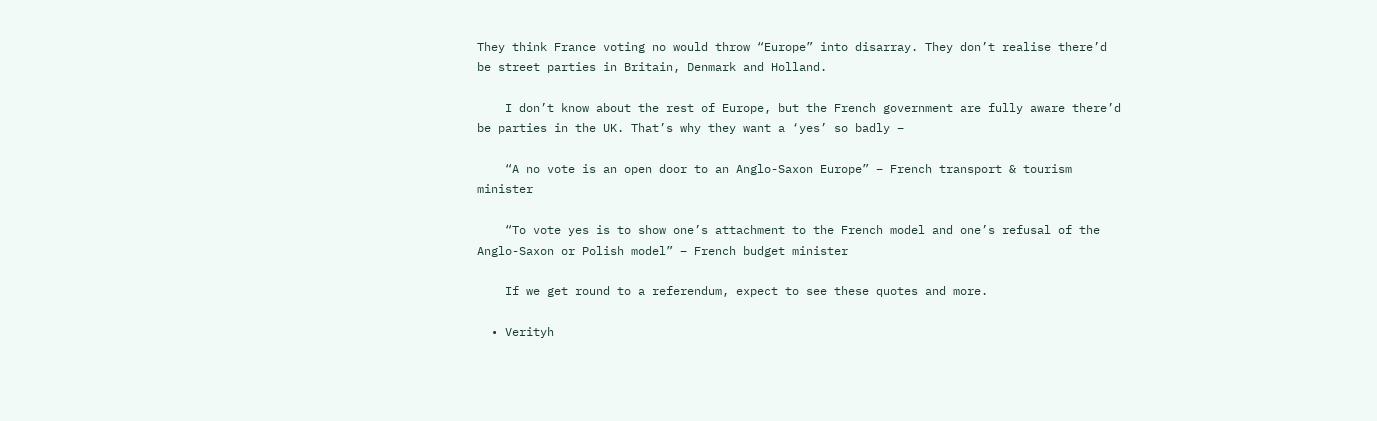They think France voting no would throw “Europe” into disarray. They don’t realise there’d be street parties in Britain, Denmark and Holland.

    I don’t know about the rest of Europe, but the French government are fully aware there’d be parties in the UK. That’s why they want a ‘yes’ so badly –

    “A no vote is an open door to an Anglo-Saxon Europe” – French transport & tourism minister

    “To vote yes is to show one’s attachment to the French model and one’s refusal of the Anglo-Saxon or Polish model” – French budget minister

    If we get round to a referendum, expect to see these quotes and more.

  • Verityh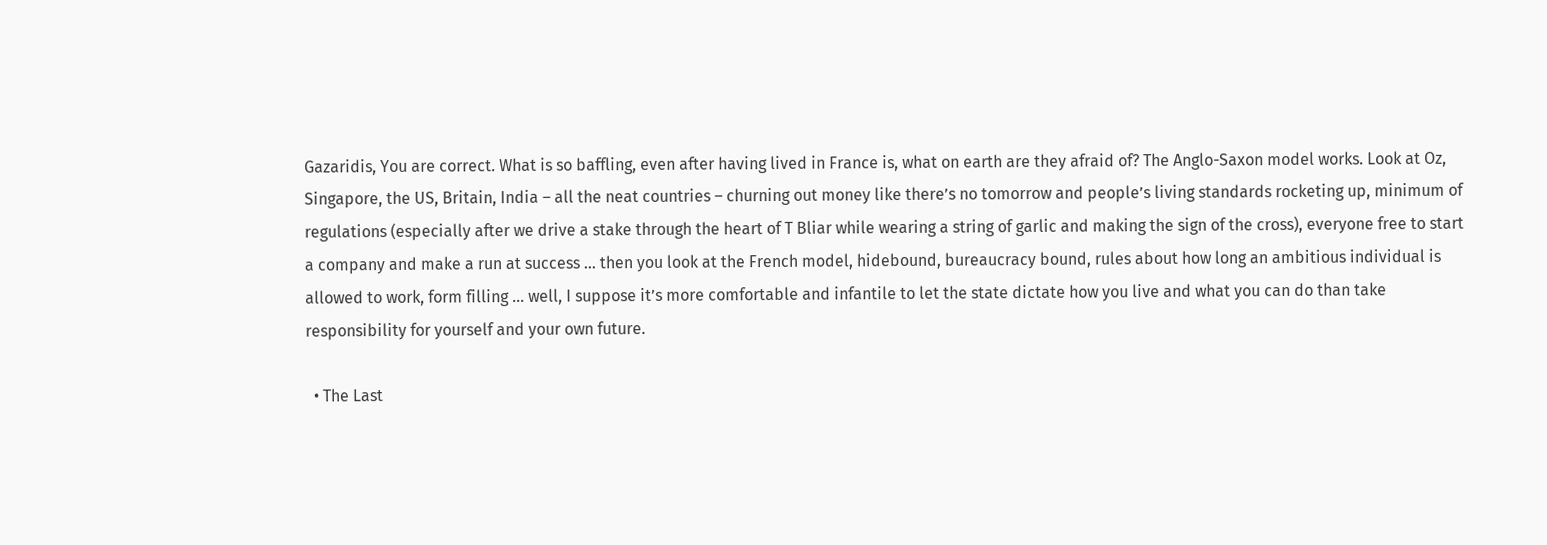Gazaridis, You are correct. What is so baffling, even after having lived in France is, what on earth are they afraid of? The Anglo-Saxon model works. Look at Oz, Singapore, the US, Britain, India – all the neat countries – churning out money like there’s no tomorrow and people’s living standards rocketing up, minimum of regulations (especially after we drive a stake through the heart of T Bliar while wearing a string of garlic and making the sign of the cross), everyone free to start a company and make a run at success … then you look at the French model, hidebound, bureaucracy bound, rules about how long an ambitious individual is allowed to work, form filling … well, I suppose it’s more comfortable and infantile to let the state dictate how you live and what you can do than take responsibility for yourself and your own future.

  • The Last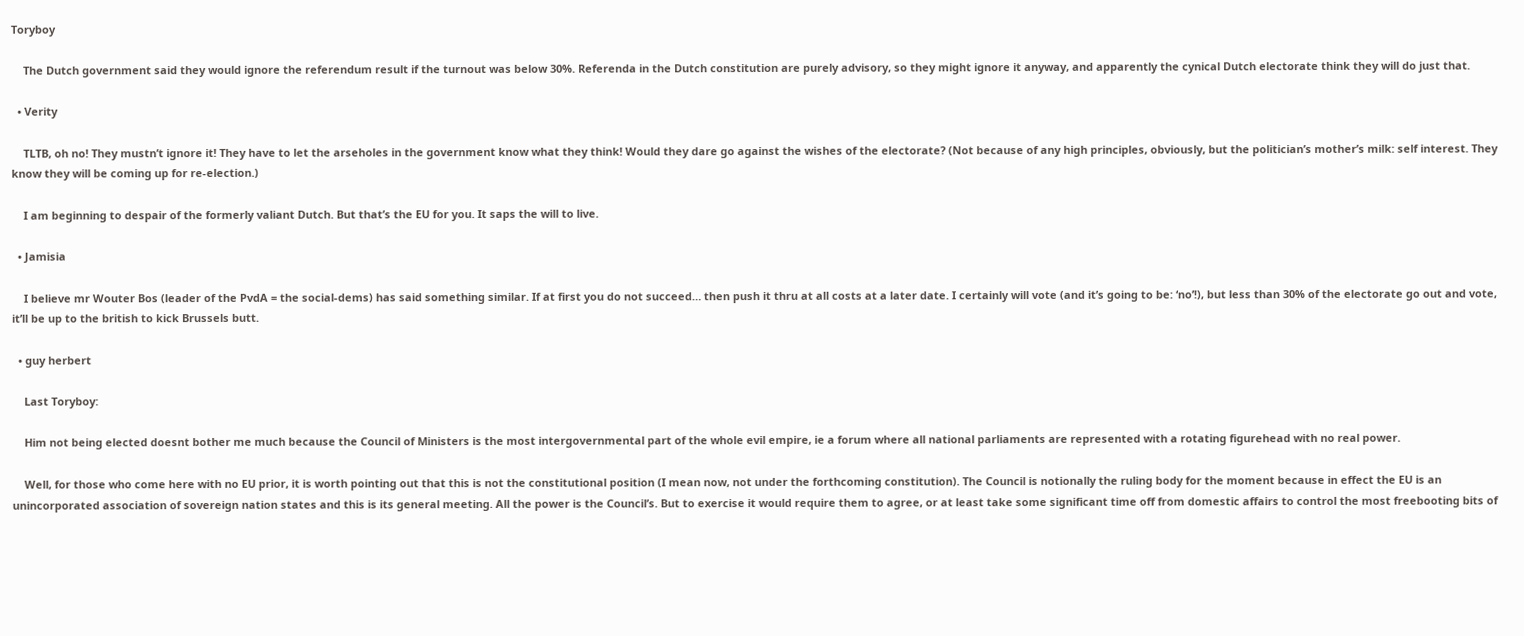Toryboy

    The Dutch government said they would ignore the referendum result if the turnout was below 30%. Referenda in the Dutch constitution are purely advisory, so they might ignore it anyway, and apparently the cynical Dutch electorate think they will do just that.

  • Verity

    TLTB, oh no! They mustn’t ignore it! They have to let the arseholes in the government know what they think! Would they dare go against the wishes of the electorate? (Not because of any high principles, obviously, but the politician’s mother’s milk: self interest. They know they will be coming up for re-election.)

    I am beginning to despair of the formerly valiant Dutch. But that’s the EU for you. It saps the will to live.

  • Jamisia

    I believe mr Wouter Bos (leader of the PvdA = the social-dems) has said something similar. If at first you do not succeed… then push it thru at all costs at a later date. I certainly will vote (and it’s going to be: ‘no’!), but less than 30% of the electorate go out and vote, it’ll be up to the british to kick Brussels butt.

  • guy herbert

    Last Toryboy:

    Him not being elected doesnt bother me much because the Council of Ministers is the most intergovernmental part of the whole evil empire, ie a forum where all national parliaments are represented with a rotating figurehead with no real power.

    Well, for those who come here with no EU prior, it is worth pointing out that this is not the constitutional position (I mean now, not under the forthcoming constitution). The Council is notionally the ruling body for the moment because in effect the EU is an unincorporated association of sovereign nation states and this is its general meeting. All the power is the Council’s. But to exercise it would require them to agree, or at least take some significant time off from domestic affairs to control the most freebooting bits of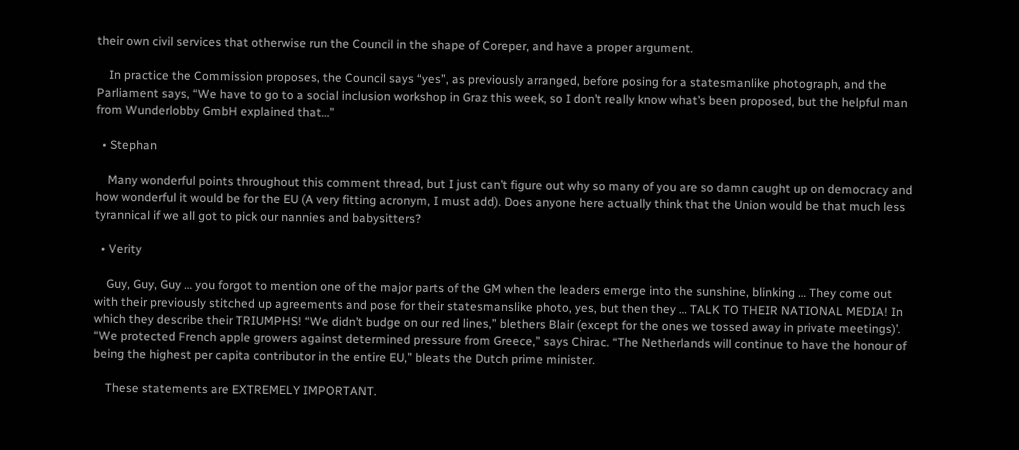their own civil services that otherwise run the Council in the shape of Coreper, and have a proper argument.

    In practice the Commission proposes, the Council says “yes”, as previously arranged, before posing for a statesmanlike photograph, and the Parliament says, “We have to go to a social inclusion workshop in Graz this week, so I don’t really know what’s been proposed, but the helpful man from Wunderlobby GmbH explained that…”

  • Stephan

    Many wonderful points throughout this comment thread, but I just can’t figure out why so many of you are so damn caught up on democracy and how wonderful it would be for the EU (A very fitting acronym, I must add). Does anyone here actually think that the Union would be that much less tyrannical if we all got to pick our nannies and babysitters?

  • Verity

    Guy, Guy, Guy … you forgot to mention one of the major parts of the GM when the leaders emerge into the sunshine, blinking … They come out with their previously stitched up agreements and pose for their statesmanslike photo, yes, but then they … TALK TO THEIR NATIONAL MEDIA! In which they describe their TRIUMPHS! “We didn’t budge on our red lines,” blethers Blair (except for the ones we tossed away in private meetings)’. “We protected French apple growers against determined pressure from Greece,” says Chirac. “The Netherlands will continue to have the honour of being the highest per capita contributor in the entire EU,” bleats the Dutch prime minister.

    These statements are EXTREMELY IMPORTANT.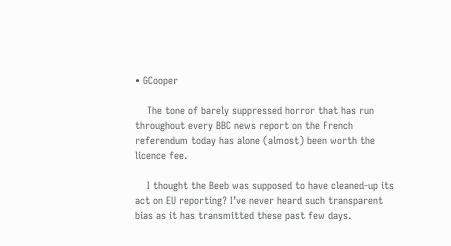• GCooper

    The tone of barely suppressed horror that has run throughout every BBC news report on the French referendum today has alone (almost) been worth the licence fee.

    I thought the Beeb was supposed to have cleaned-up its act on EU reporting? I’ve never heard such transparent bias as it has transmitted these past few days.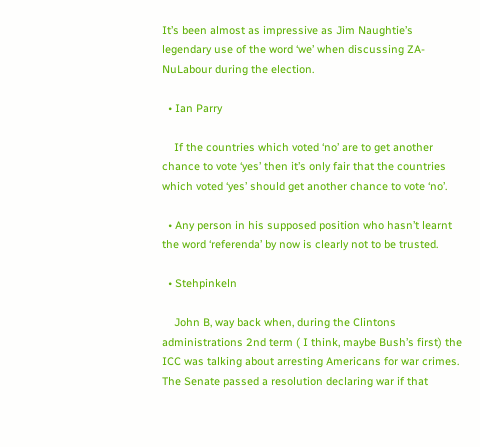It’s been almost as impressive as Jim Naughtie’s legendary use of the word ‘we’ when discussing ZA-NuLabour during the election.

  • Ian Parry

    If the countries which voted ‘no’ are to get another chance to vote ‘yes’ then it’s only fair that the countries which voted ‘yes’ should get another chance to vote ‘no’.

  • Any person in his supposed position who hasn’t learnt the word ‘referenda’ by now is clearly not to be trusted.

  • Stehpinkeln

    John B, way back when, during the Clintons administrations 2nd term ( I think, maybe Bush’s first) the ICC was talking about arresting Americans for war crimes. The Senate passed a resolution declaring war if that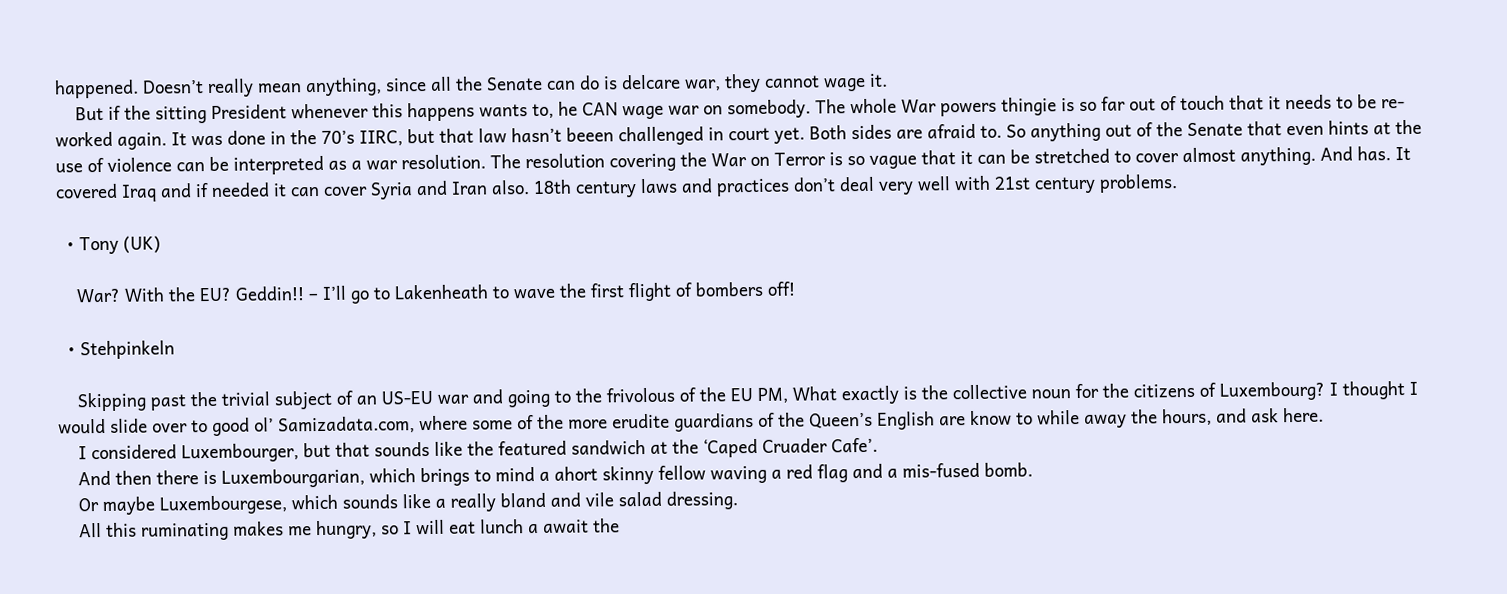happened. Doesn’t really mean anything, since all the Senate can do is delcare war, they cannot wage it.
    But if the sitting President whenever this happens wants to, he CAN wage war on somebody. The whole War powers thingie is so far out of touch that it needs to be re-worked again. It was done in the 70’s IIRC, but that law hasn’t beeen challenged in court yet. Both sides are afraid to. So anything out of the Senate that even hints at the use of violence can be interpreted as a war resolution. The resolution covering the War on Terror is so vague that it can be stretched to cover almost anything. And has. It covered Iraq and if needed it can cover Syria and Iran also. 18th century laws and practices don’t deal very well with 21st century problems.

  • Tony (UK)

    War? With the EU? Geddin!! – I’ll go to Lakenheath to wave the first flight of bombers off!

  • Stehpinkeln

    Skipping past the trivial subject of an US-EU war and going to the frivolous of the EU PM, What exactly is the collective noun for the citizens of Luxembourg? I thought I would slide over to good ol’ Samizadata.com, where some of the more erudite guardians of the Queen’s English are know to while away the hours, and ask here.
    I considered Luxembourger, but that sounds like the featured sandwich at the ‘Caped Cruader Cafe’.
    And then there is Luxembourgarian, which brings to mind a ahort skinny fellow waving a red flag and a mis-fused bomb.
    Or maybe Luxembourgese, which sounds like a really bland and vile salad dressing.
    All this ruminating makes me hungry, so I will eat lunch a await the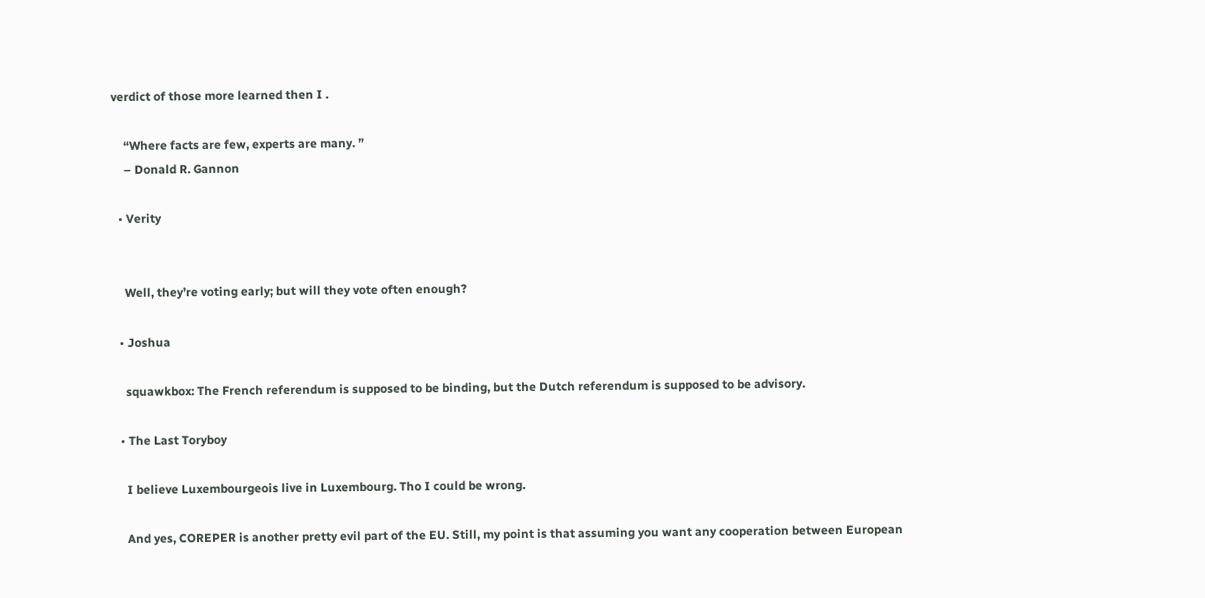verdict of those more learned then I .

    “Where facts are few, experts are many. ”
    – Donald R. Gannon

  • Verity


    Well, they’re voting early; but will they vote often enough?

  • Joshua

    squawkbox: The French referendum is supposed to be binding, but the Dutch referendum is supposed to be advisory.

  • The Last Toryboy

    I believe Luxembourgeois live in Luxembourg. Tho I could be wrong.

    And yes, COREPER is another pretty evil part of the EU. Still, my point is that assuming you want any cooperation between European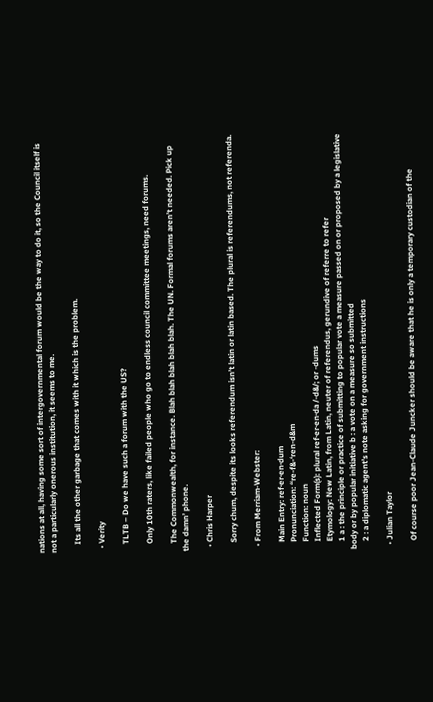nations at all, having some sort of intergovernmental forum would be the way to do it, so the Council itself is not a particularly onerous institution, it seems to me.

    Its all the other garbage that comes with it which is the problem.

  • Verity

    TLTB – Do we have such a forum with the US?

    Only 10th raters, like failed people who go to endless council committee meetings, need forums.

    The Commonwealth, for instance. Blah blah blah blah blah. The UN. Formal forums aren’t needed. Pick up the damn’ phone.

  • Chris Harper

    Sorry chum, despite its looks referendum isn’t latin or latin based. The plural is referendums, not referenda.

  • From Merriam-Webster:

    Main Entry: ref·er·en·dum
    Pronunciation: “re-f&-‘ren-d&m
    Function: noun
    Inflected Form(s): plural ref·er·en·da /-d&/; or -dums
    Etymology: New Latin, from Latin, neuter of referendus, gerundive of referre to refer
    1 a : the principle or practice of submitting to popular vote a measure passed on or proposed by a legislative body or by popular initiative b : a vote on a measure so submitted
    2 : a diplomatic agent’s note asking for government instructions

  • Julian Taylor

    Of course poor Jean-Claude Juncker should be aware that he is only a temporary custodian of the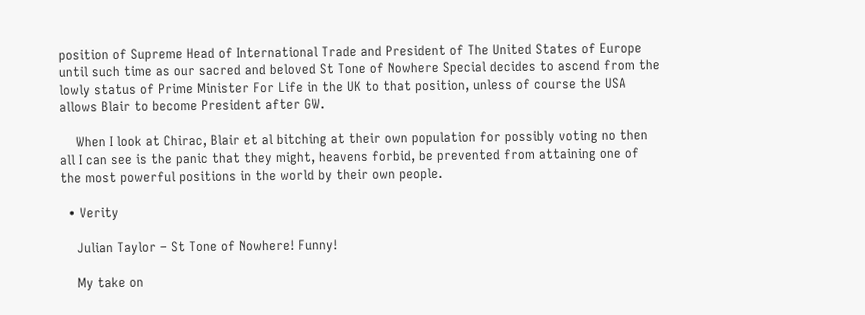position of Supreme Head of International Trade and President of The United States of Europe until such time as our sacred and beloved St Tone of Nowhere Special decides to ascend from the lowly status of Prime Minister For Life in the UK to that position, unless of course the USA allows Blair to become President after GW.

    When I look at Chirac, Blair et al bitching at their own population for possibly voting no then all I can see is the panic that they might, heavens forbid, be prevented from attaining one of the most powerful positions in the world by their own people.

  • Verity

    Julian Taylor – St Tone of Nowhere! Funny!

    My take on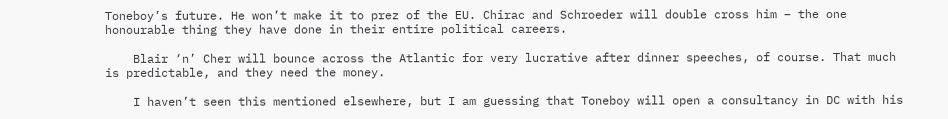Toneboy’s future. He won’t make it to prez of the EU. Chirac and Schroeder will double cross him – the one honourable thing they have done in their entire political careers.

    Blair ‘n’ Cher will bounce across the Atlantic for very lucrative after dinner speeches, of course. That much is predictable, and they need the money.

    I haven’t seen this mentioned elsewhere, but I am guessing that Toneboy will open a consultancy in DC with his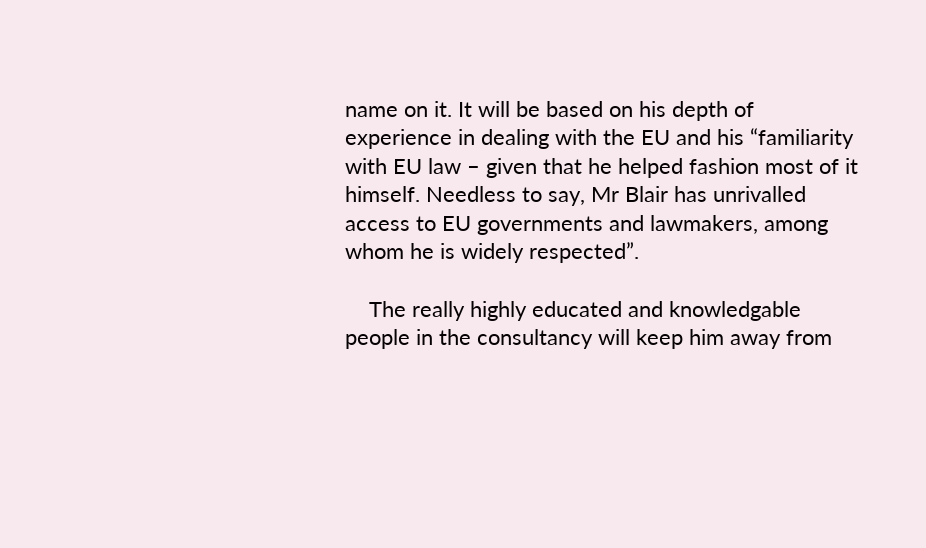name on it. It will be based on his depth of experience in dealing with the EU and his “familiarity with EU law – given that he helped fashion most of it himself. Needless to say, Mr Blair has unrivalled access to EU governments and lawmakers, among whom he is widely respected”.

    The really highly educated and knowledgable people in the consultancy will keep him away from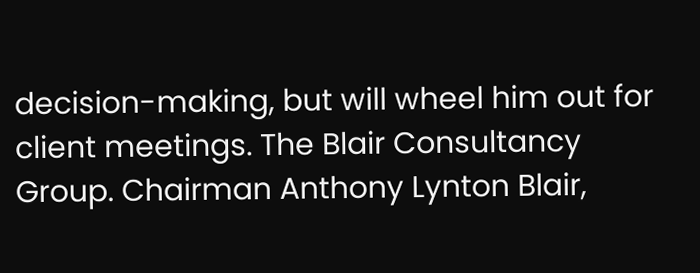decision-making, but will wheel him out for client meetings. The Blair Consultancy Group. Chairman Anthony Lynton Blair,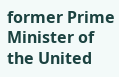former Prime Minister of the United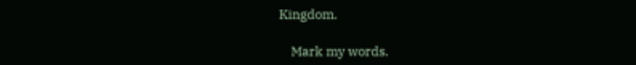Kingdom.

    Mark my words.